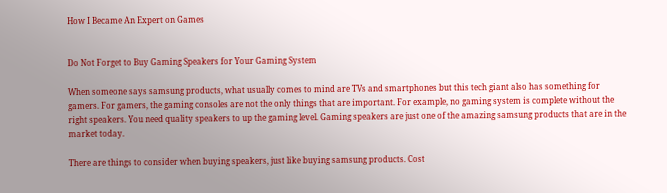How I Became An Expert on Games


Do Not Forget to Buy Gaming Speakers for Your Gaming System

When someone says samsung products, what usually comes to mind are TVs and smartphones but this tech giant also has something for gamers. For gamers, the gaming consoles are not the only things that are important. For example, no gaming system is complete without the right speakers. You need quality speakers to up the gaming level. Gaming speakers are just one of the amazing samsung products that are in the market today.

There are things to consider when buying speakers, just like buying samsung products. Cost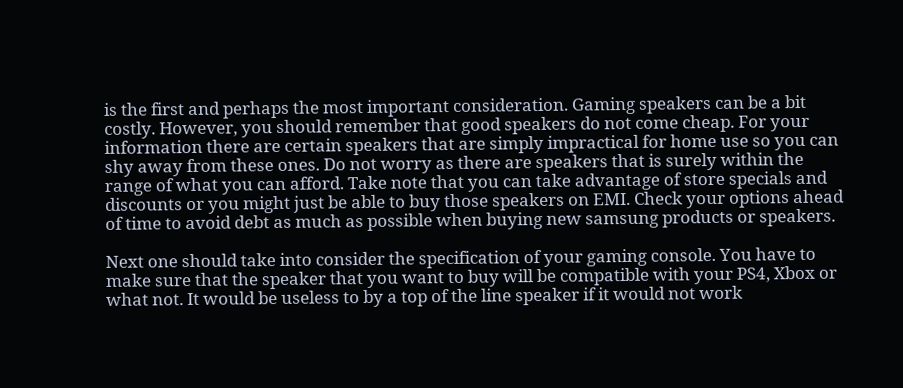is the first and perhaps the most important consideration. Gaming speakers can be a bit costly. However, you should remember that good speakers do not come cheap. For your information there are certain speakers that are simply impractical for home use so you can shy away from these ones. Do not worry as there are speakers that is surely within the range of what you can afford. Take note that you can take advantage of store specials and discounts or you might just be able to buy those speakers on EMI. Check your options ahead of time to avoid debt as much as possible when buying new samsung products or speakers.

Next one should take into consider the specification of your gaming console. You have to make sure that the speaker that you want to buy will be compatible with your PS4, Xbox or what not. It would be useless to by a top of the line speaker if it would not work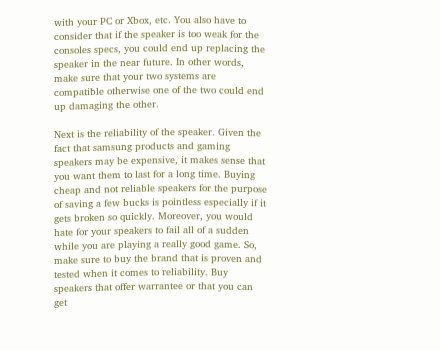with your PC or Xbox, etc. You also have to consider that if the speaker is too weak for the consoles specs, you could end up replacing the speaker in the near future. In other words, make sure that your two systems are compatible otherwise one of the two could end up damaging the other.

Next is the reliability of the speaker. Given the fact that samsung products and gaming speakers may be expensive, it makes sense that you want them to last for a long time. Buying cheap and not reliable speakers for the purpose of saving a few bucks is pointless especially if it gets broken so quickly. Moreover, you would hate for your speakers to fail all of a sudden while you are playing a really good game. So, make sure to buy the brand that is proven and tested when it comes to reliability. Buy speakers that offer warrantee or that you can get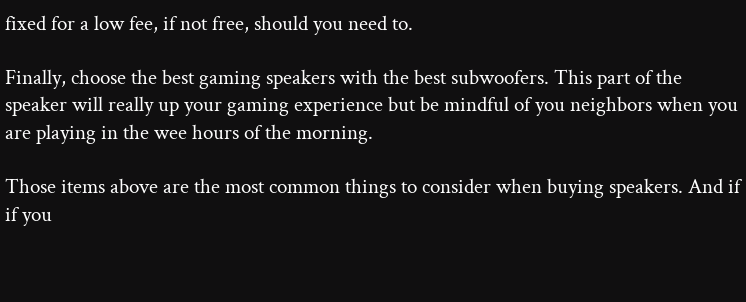fixed for a low fee, if not free, should you need to.

Finally, choose the best gaming speakers with the best subwoofers. This part of the speaker will really up your gaming experience but be mindful of you neighbors when you are playing in the wee hours of the morning.

Those items above are the most common things to consider when buying speakers. And if if you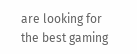are looking for the best gaming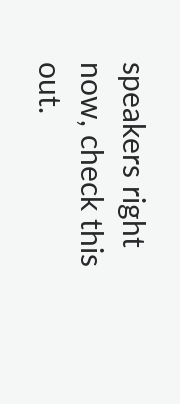speakers right now, check this out.